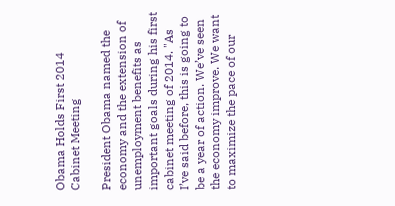Obama Holds First 2014 Cabinet Meeting

President Obama named the economy and the extension of unemployment benefits as important goals during his first cabinet meeting of 2014. "As I’ve said before, this is going to be a year of action. We’ve seen the economy improve. We want to maximize the pace of our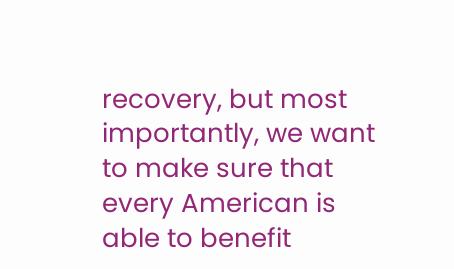recovery, but most importantly, we want to make sure that every American is able to benefit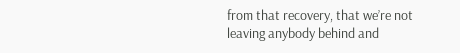from that recovery, that we’re not leaving anybody behind and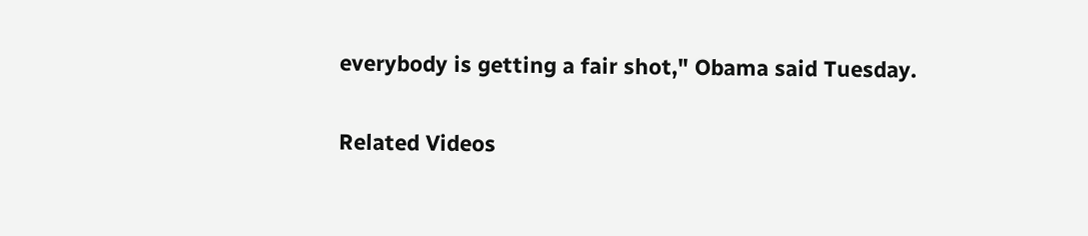everybody is getting a fair shot," Obama said Tuesday.

Related Videos